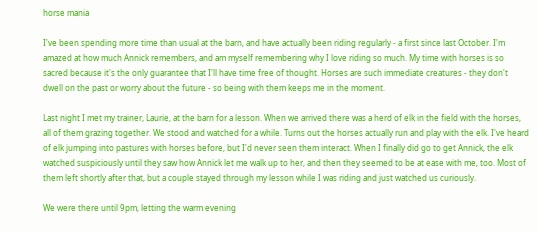horse mania

I've been spending more time than usual at the barn, and have actually been riding regularly - a first since last October. I'm amazed at how much Annick remembers, and am myself remembering why I love riding so much. My time with horses is so sacred because it's the only guarantee that I'll have time free of thought. Horses are such immediate creatures - they don't dwell on the past or worry about the future - so being with them keeps me in the moment.

Last night I met my trainer, Laurie, at the barn for a lesson. When we arrived there was a herd of elk in the field with the horses, all of them grazing together. We stood and watched for a while. Turns out the horses actually run and play with the elk. I've heard of elk jumping into pastures with horses before, but I'd never seen them interact. When I finally did go to get Annick, the elk watched suspiciously until they saw how Annick let me walk up to her, and then they seemed to be at ease with me, too. Most of them left shortly after that, but a couple stayed through my lesson while I was riding and just watched us curiously.

We were there until 9pm, letting the warm evening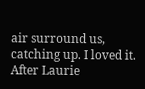air surround us, catching up. I loved it. After Laurie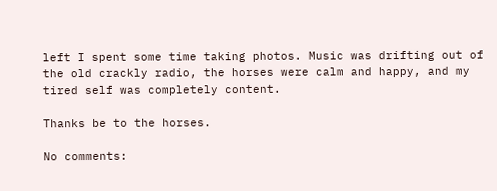left I spent some time taking photos. Music was drifting out of the old crackly radio, the horses were calm and happy, and my tired self was completely content.

Thanks be to the horses.

No comments: